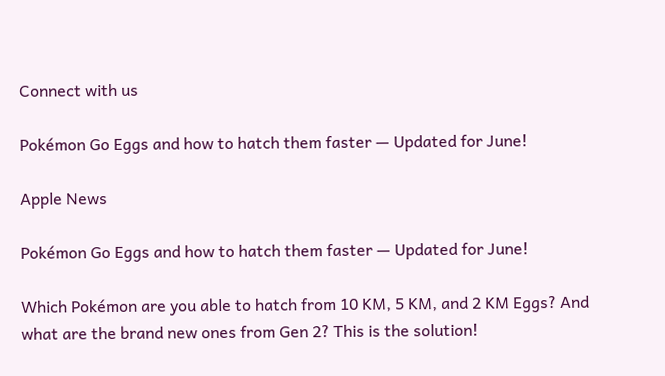Connect with us

Pokémon Go Eggs and how to hatch them faster — Updated for June!

Apple News

Pokémon Go Eggs and how to hatch them faster — Updated for June!

Which Pokémon are you able to hatch from 10 KM, 5 KM, and 2 KM Eggs? And what are the brand new ones from Gen 2? This is the solution!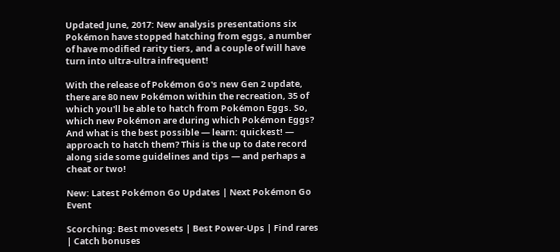Updated June, 2017: New analysis presentations six Pokémon have stopped hatching from eggs, a number of have modified rarity tiers, and a couple of will have turn into ultra-ultra infrequent!

With the release of Pokémon Go's new Gen 2 update, there are 80 new Pokémon within the recreation, 35 of which you'll be able to hatch from Pokémon Eggs. So, which new Pokémon are during which Pokémon Eggs? And what is the best possible — learn: quickest! — approach to hatch them? This is the up to date record along side some guidelines and tips — and perhaps a cheat or two!

New: Latest Pokémon Go Updates | Next Pokémon Go Event

Scorching: Best movesets | Best Power-Ups | Find rares | Catch bonuses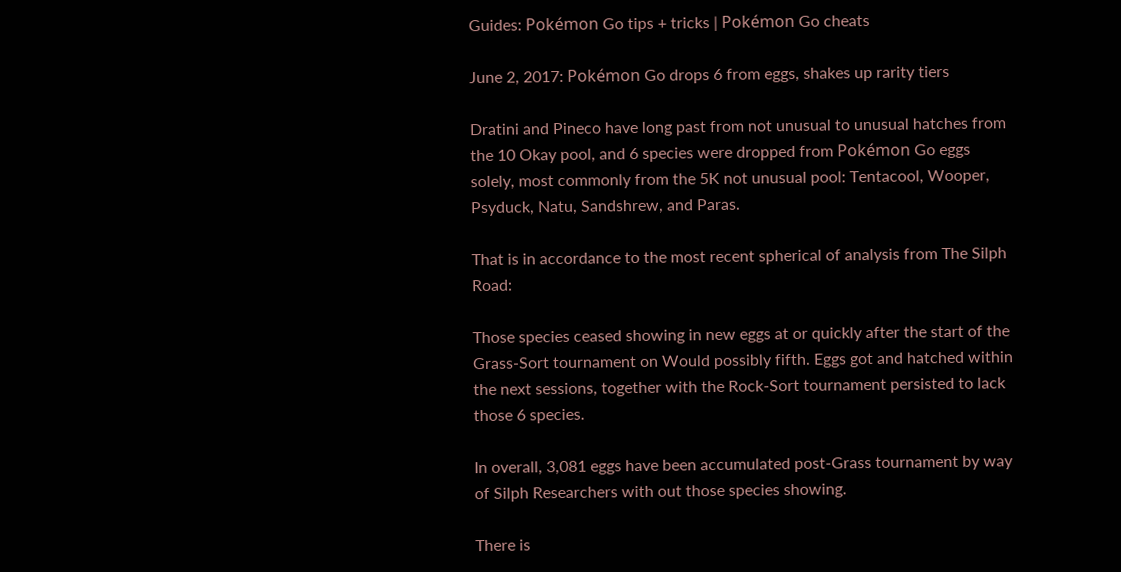Guides: Pokémon Go tips + tricks | Pokémon Go cheats

June 2, 2017: Pokémon Go drops 6 from eggs, shakes up rarity tiers

Dratini and Pineco have long past from not unusual to unusual hatches from the 10 Okay pool, and 6 species were dropped from Pokémon Go eggs solely, most commonly from the 5K not unusual pool: Tentacool, Wooper, Psyduck, Natu, Sandshrew, and Paras.

That is in accordance to the most recent spherical of analysis from The Silph Road:

Those species ceased showing in new eggs at or quickly after the start of the Grass-Sort tournament on Would possibly fifth. Eggs got and hatched within the next sessions, together with the Rock-Sort tournament persisted to lack those 6 species.

In overall, 3,081 eggs have been accumulated post-Grass tournament by way of Silph Researchers with out those species showing.

There is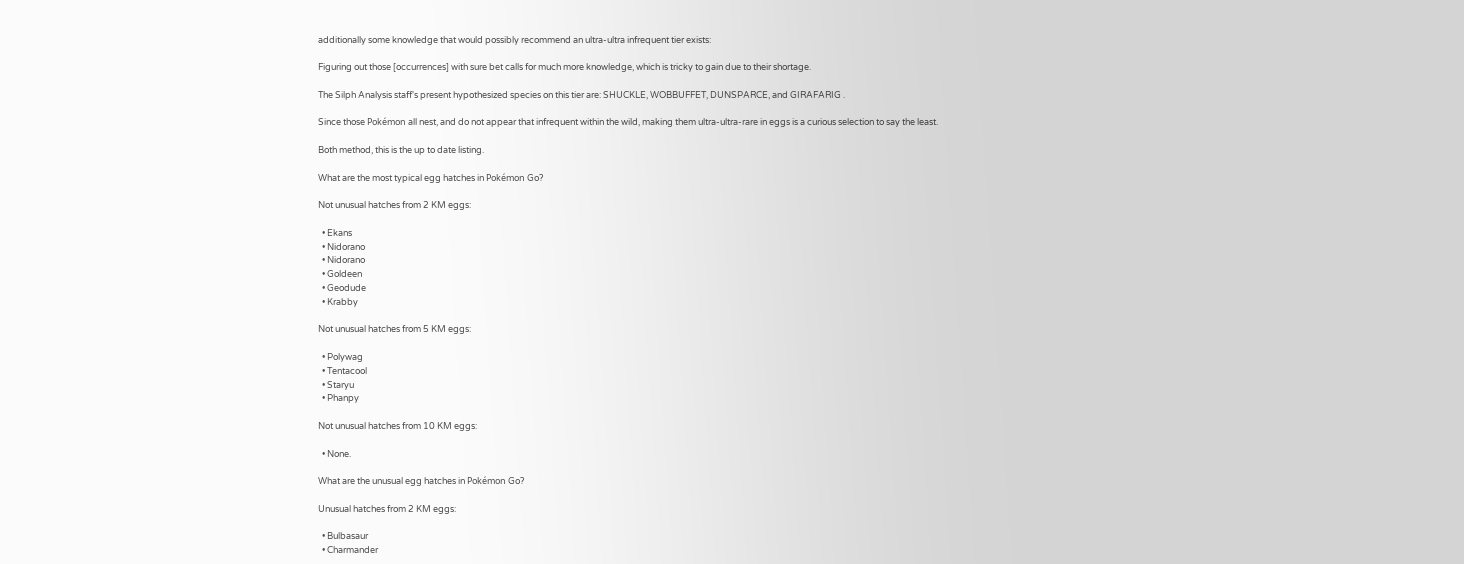additionally some knowledge that would possibly recommend an ultra-ultra infrequent tier exists:

Figuring out those [occurrences] with sure bet calls for much more knowledge, which is tricky to gain due to their shortage.

The Silph Analysis staff's present hypothesized species on this tier are: SHUCKLE, WOBBUFFET, DUNSPARCE, and GIRAFARIG .

Since those Pokémon all nest, and do not appear that infrequent within the wild, making them ultra-ultra-rare in eggs is a curious selection to say the least.

Both method, this is the up to date listing.

What are the most typical egg hatches in Pokémon Go?

Not unusual hatches from 2 KM eggs:

  • Ekans
  • Nidorano
  • Nidorano
  • Goldeen
  • Geodude
  • Krabby

Not unusual hatches from 5 KM eggs:

  • Polywag
  • Tentacool
  • Staryu
  • Phanpy

Not unusual hatches from 10 KM eggs:

  • None.

What are the unusual egg hatches in Pokémon Go?

Unusual hatches from 2 KM eggs:

  • Bulbasaur
  • Charmander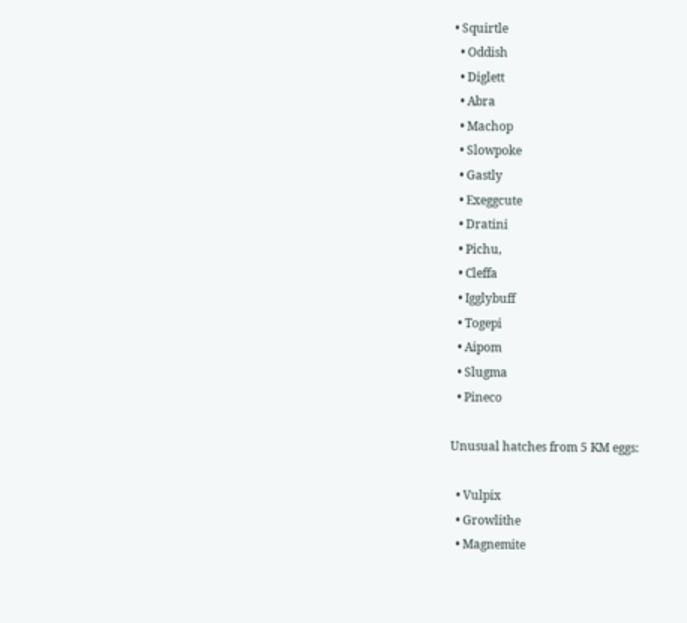• Squirtle
  • Oddish
  • Diglett
  • Abra
  • Machop
  • Slowpoke
  • Gastly
  • Exeggcute
  • Dratini
  • Pichu,
  • Cleffa
  • Igglybuff
  • Togepi
  • Aipom
  • Slugma
  • Pineco

Unusual hatches from 5 KM eggs:

  • Vulpix
  • Growlithe
  • Magnemite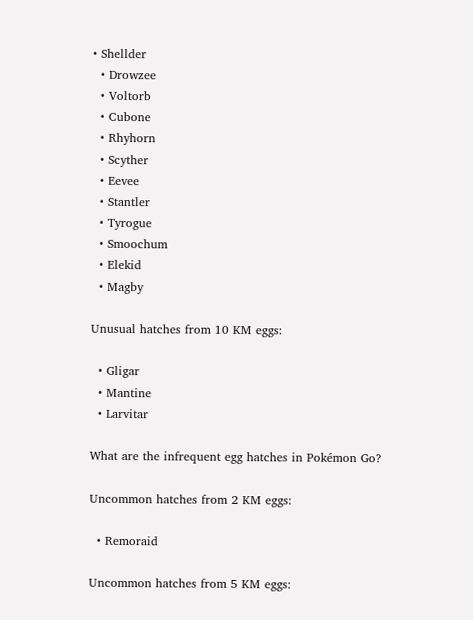• Shellder
  • Drowzee
  • Voltorb
  • Cubone
  • Rhyhorn
  • Scyther
  • Eevee
  • Stantler
  • Tyrogue
  • Smoochum
  • Elekid
  • Magby

Unusual hatches from 10 KM eggs:

  • Gligar
  • Mantine
  • Larvitar

What are the infrequent egg hatches in Pokémon Go?

Uncommon hatches from 2 KM eggs:

  • Remoraid

Uncommon hatches from 5 KM eggs: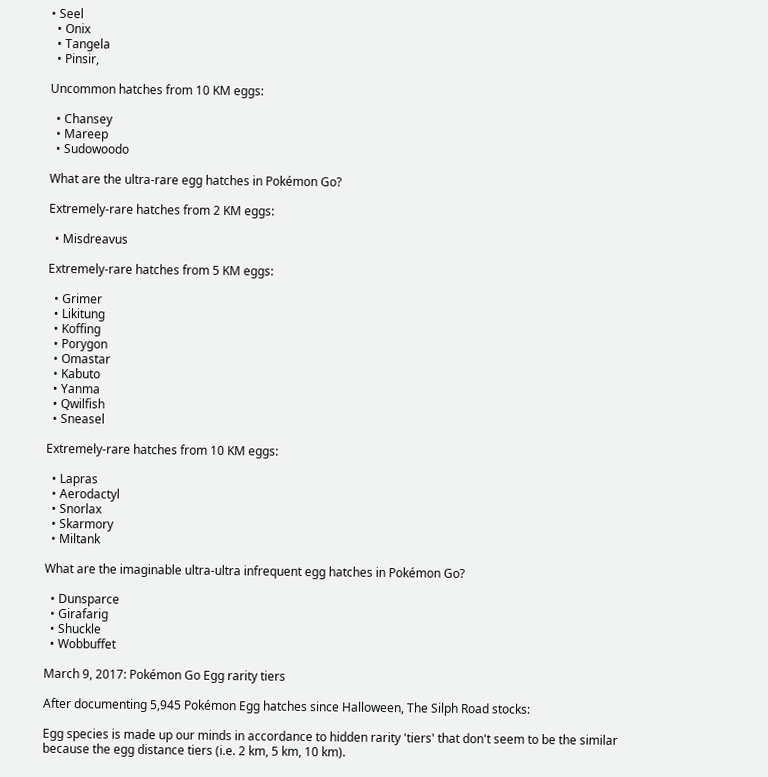• Seel
  • Onix
  • Tangela
  • Pinsir,

Uncommon hatches from 10 KM eggs:

  • Chansey
  • Mareep
  • Sudowoodo

What are the ultra-rare egg hatches in Pokémon Go?

Extremely-rare hatches from 2 KM eggs:

  • Misdreavus

Extremely-rare hatches from 5 KM eggs:

  • Grimer
  • Likitung
  • Koffing
  • Porygon
  • Omastar
  • Kabuto
  • Yanma
  • Qwilfish
  • Sneasel

Extremely-rare hatches from 10 KM eggs:

  • Lapras
  • Aerodactyl
  • Snorlax
  • Skarmory
  • Miltank

What are the imaginable ultra-ultra infrequent egg hatches in Pokémon Go?

  • Dunsparce
  • Girafarig
  • Shuckle
  • Wobbuffet

March 9, 2017: Pokémon Go Egg rarity tiers

After documenting 5,945 Pokémon Egg hatches since Halloween, The Silph Road stocks:

Egg species is made up our minds in accordance to hidden rarity 'tiers' that don't seem to be the similar because the egg distance tiers (i.e. 2 km, 5 km, 10 km).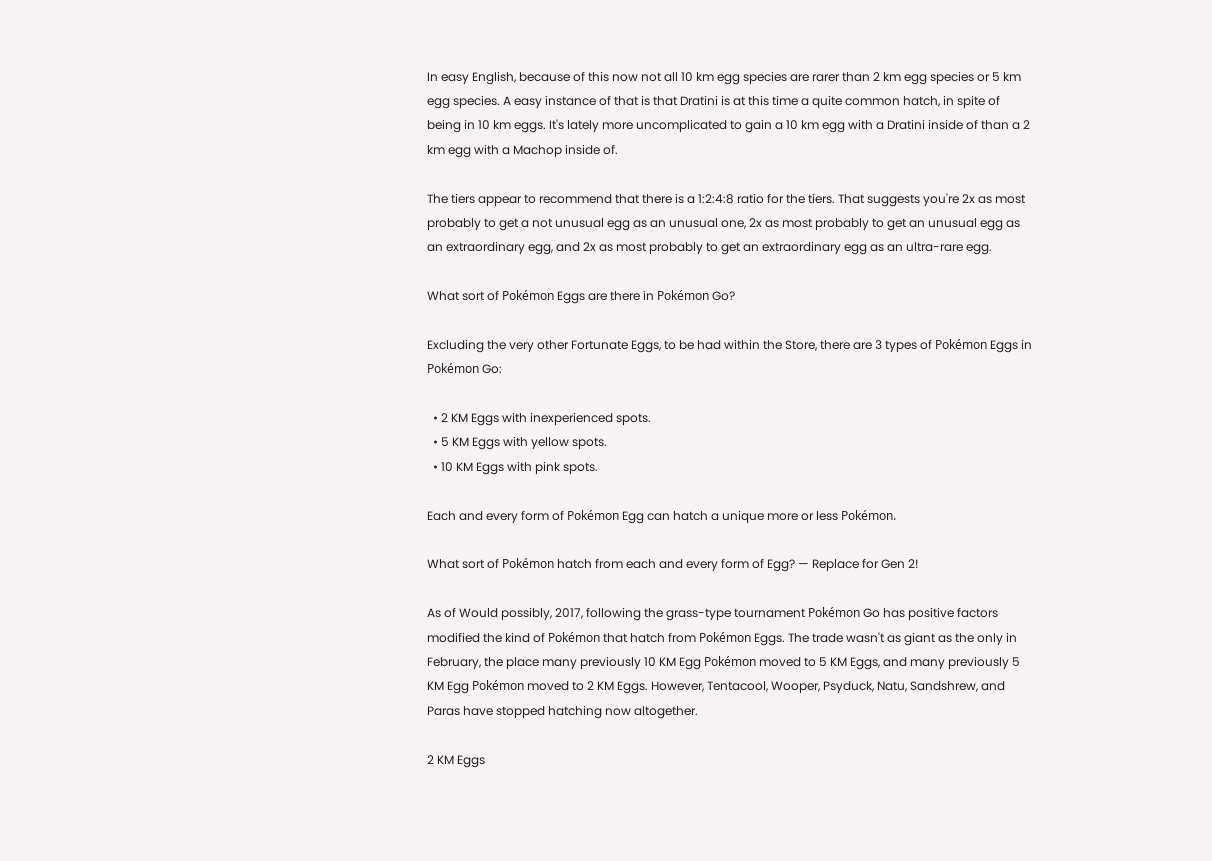In easy English, because of this now not all 10 km egg species are rarer than 2 km egg species or 5 km egg species. A easy instance of that is that Dratini is at this time a quite common hatch, in spite of being in 10 km eggs. It's lately more uncomplicated to gain a 10 km egg with a Dratini inside of than a 2 km egg with a Machop inside of.

The tiers appear to recommend that there is a 1:2:4:8 ratio for the tiers. That suggests you're 2x as most probably to get a not unusual egg as an unusual one, 2x as most probably to get an unusual egg as an extraordinary egg, and 2x as most probably to get an extraordinary egg as an ultra-rare egg.

What sort of Pokémon Eggs are there in Pokémon Go?

Excluding the very other Fortunate Eggs, to be had within the Store, there are 3 types of Pokémon Eggs in Pokémon Go:

  • 2 KM Eggs with inexperienced spots.
  • 5 KM Eggs with yellow spots.
  • 10 KM Eggs with pink spots.

Each and every form of Pokémon Egg can hatch a unique more or less Pokémon.

What sort of Pokémon hatch from each and every form of Egg? — Replace for Gen 2!

As of Would possibly, 2017, following the grass-type tournament Pokémon Go has positive factors modified the kind of Pokémon that hatch from Pokémon Eggs. The trade wasn't as giant as the only in February, the place many previously 10 KM Egg Pokémon moved to 5 KM Eggs, and many previously 5 KM Egg Pokémon moved to 2 KM Eggs. However, Tentacool, Wooper, Psyduck, Natu, Sandshrew, and Paras have stopped hatching now altogether.

2 KM Eggs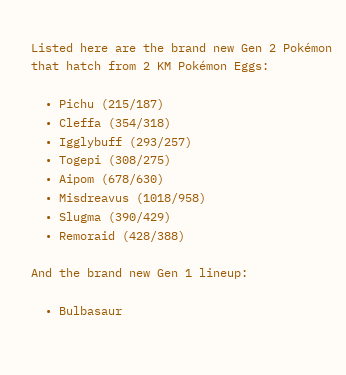Listed here are the brand new Gen 2 Pokémon that hatch from 2 KM Pokémon Eggs:

  • Pichu (215/187)
  • Cleffa (354/318)
  • Igglybuff (293/257)
  • Togepi (308/275)
  • Aipom (678/630)
  • Misdreavus (1018/958)
  • Slugma (390/429)
  • Remoraid (428/388)

And the brand new Gen 1 lineup:

  • Bulbasaur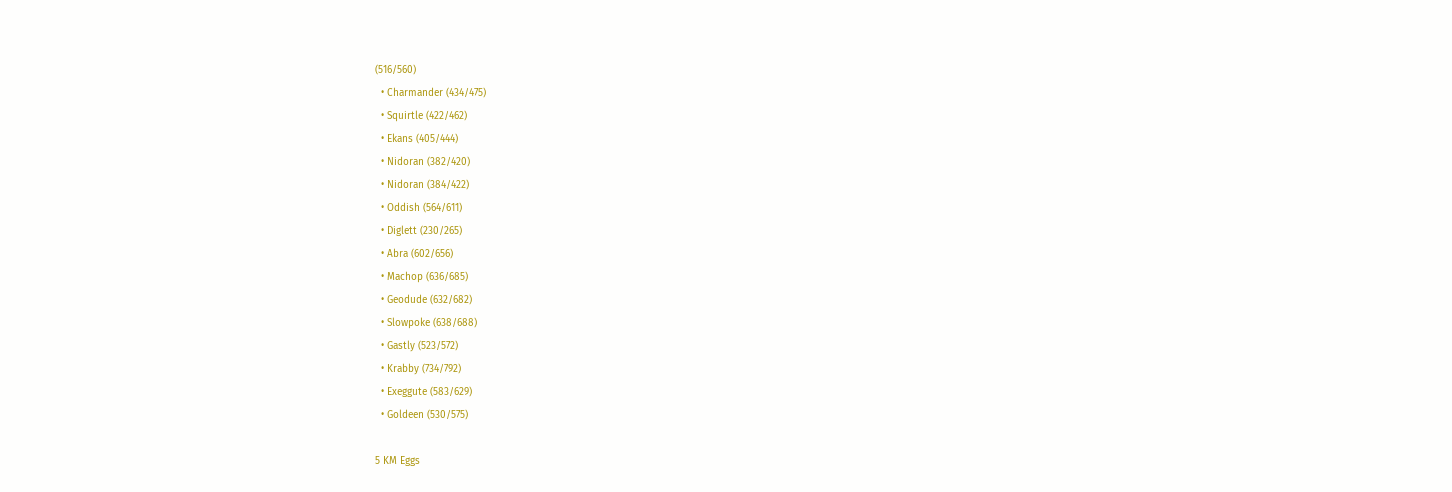(516/560)
  • Charmander (434/475)
  • Squirtle (422/462)
  • Ekans (405/444)
  • Nidoran (382/420)
  • Nidoran (384/422)
  • Oddish (564/611)
  • Diglett (230/265)
  • Abra (602/656)
  • Machop (636/685)
  • Geodude (632/682)
  • Slowpoke (638/688)
  • Gastly (523/572)
  • Krabby (734/792)
  • Exeggute (583/629)
  • Goldeen (530/575)

5 KM Eggs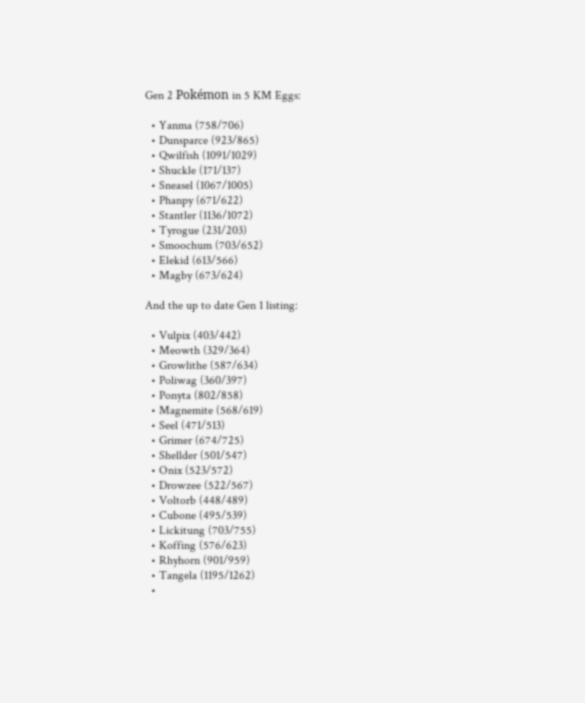Gen 2 Pokémon in 5 KM Eggs:

  • Yanma (758/706)
  • Dunsparce (923/865)
  • Qwilfish (1091/1029)
  • Shuckle (171/137)
  • Sneasel (1067/1005)
  • Phanpy (671/622)
  • Stantler (1136/1072)
  • Tyrogue (231/203)
  • Smoochum (703/652)
  • Elekid (613/566)
  • Magby (673/624)

And the up to date Gen 1 listing:

  • Vulpix (403/442)
  • Meowth (329/364)
  • Growlithe (587/634)
  • Poliwag (360/397)
  • Ponyta (802/858)
  • Magnemite (568/619)
  • Seel (471/513)
  • Grimer (674/725)
  • Shellder (501/547)
  • Onix (523/572)
  • Drowzee (522/567)
  • Voltorb (448/489)
  • Cubone (495/539)
  • Lickitung (703/755)
  • Koffing (576/623)
  • Rhyhorn (901/959)
  • Tangela (1195/1262)
  •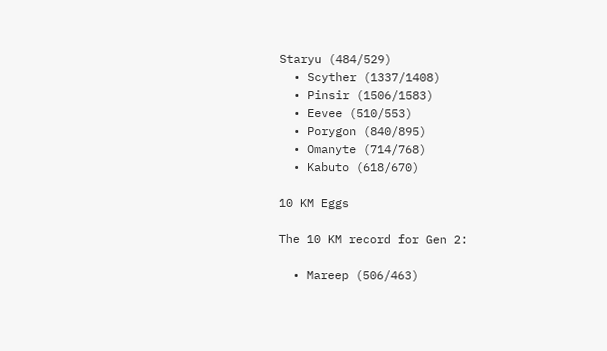Staryu (484/529)
  • Scyther (1337/1408)
  • Pinsir (1506/1583)
  • Eevee (510/553)
  • Porygon (840/895)
  • Omanyte (714/768)
  • Kabuto (618/670)

10 KM Eggs

The 10 KM record for Gen 2:

  • Mareep (506/463)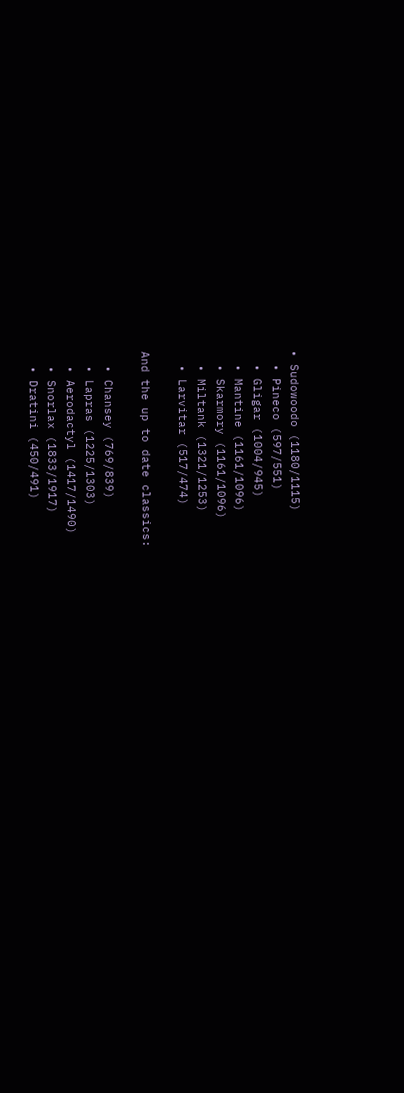• Sudowoodo (1180/1115)
  • Pineco (597/551)
  • Gligar (1004/945)
  • Mantine (1161/1096)
  • Skarmory (1161/1096)
  • Miltank (1321/1253)
  • Larvitar (517/474)

And the up to date classics:

  • Chansey (769/839)
  • Lapras (1225/1303)
  • Aerodactyl (1417/1490)
  • Snorlax (1833/1917)
  • Dratini (450/491)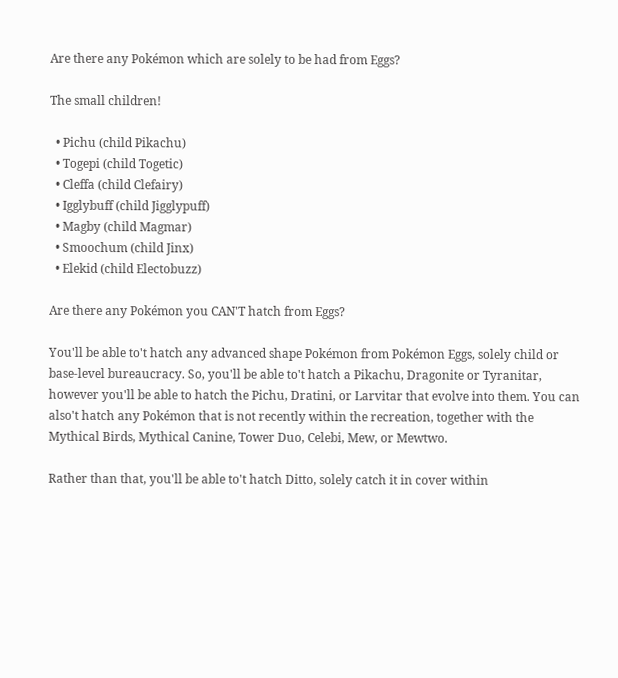Are there any Pokémon which are solely to be had from Eggs?

The small children!

  • Pichu (child Pikachu)
  • Togepi (child Togetic)
  • Cleffa (child Clefairy)
  • Igglybuff (child Jigglypuff)
  • Magby (child Magmar)
  • Smoochum (child Jinx)
  • Elekid (child Electobuzz)

Are there any Pokémon you CAN'T hatch from Eggs?

You'll be able to't hatch any advanced shape Pokémon from Pokémon Eggs, solely child or base-level bureaucracy. So, you'll be able to't hatch a Pikachu, Dragonite or Tyranitar, however you'll be able to hatch the Pichu, Dratini, or Larvitar that evolve into them. You can also't hatch any Pokémon that is not recently within the recreation, together with the Mythical Birds, Mythical Canine, Tower Duo, Celebi, Mew, or Mewtwo.

Rather than that, you'll be able to't hatch Ditto, solely catch it in cover within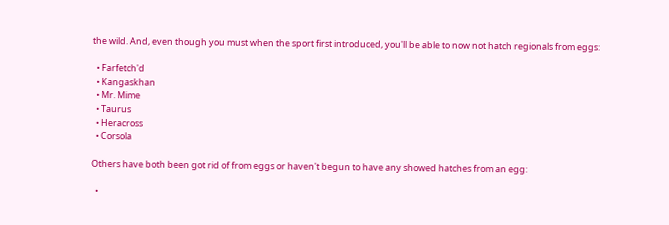the wild. And, even though you must when the sport first introduced, you'll be able to now not hatch regionals from eggs:

  • Farfetch'd
  • Kangaskhan
  • Mr. Mime
  • Taurus
  • Heracross
  • Corsola

Others have both been got rid of from eggs or haven't begun to have any showed hatches from an egg:

  •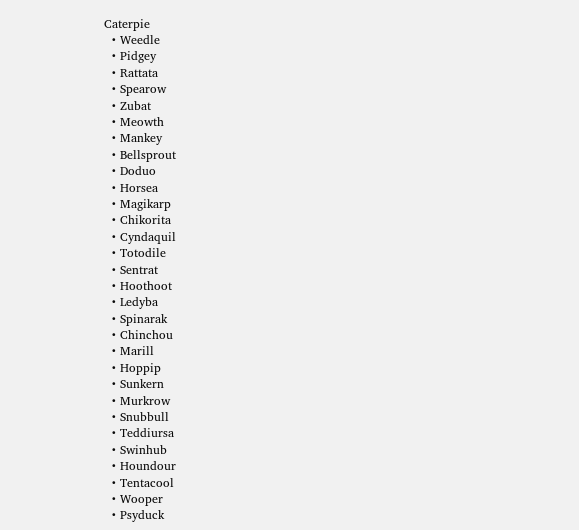Caterpie
  • Weedle
  • Pidgey
  • Rattata
  • Spearow
  • Zubat
  • Meowth
  • Mankey
  • Bellsprout
  • Doduo
  • Horsea
  • Magikarp
  • Chikorita
  • Cyndaquil
  • Totodile
  • Sentrat
  • Hoothoot
  • Ledyba
  • Spinarak
  • Chinchou
  • Marill
  • Hoppip
  • Sunkern
  • Murkrow
  • Snubbull
  • Teddiursa
  • Swinhub
  • Houndour
  • Tentacool
  • Wooper
  • Psyduck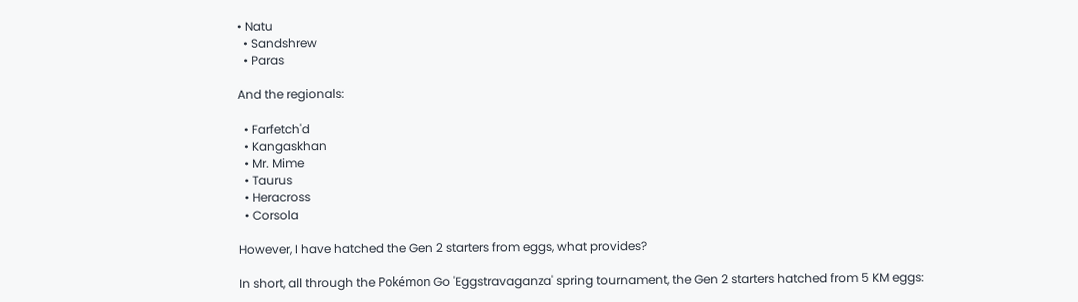• Natu
  • Sandshrew
  • Paras

And the regionals:

  • Farfetch'd
  • Kangaskhan
  • Mr. Mime
  • Taurus
  • Heracross
  • Corsola

However, I have hatched the Gen 2 starters from eggs, what provides?

In short, all through the Pokémon Go 'Eggstravaganza' spring tournament, the Gen 2 starters hatched from 5 KM eggs: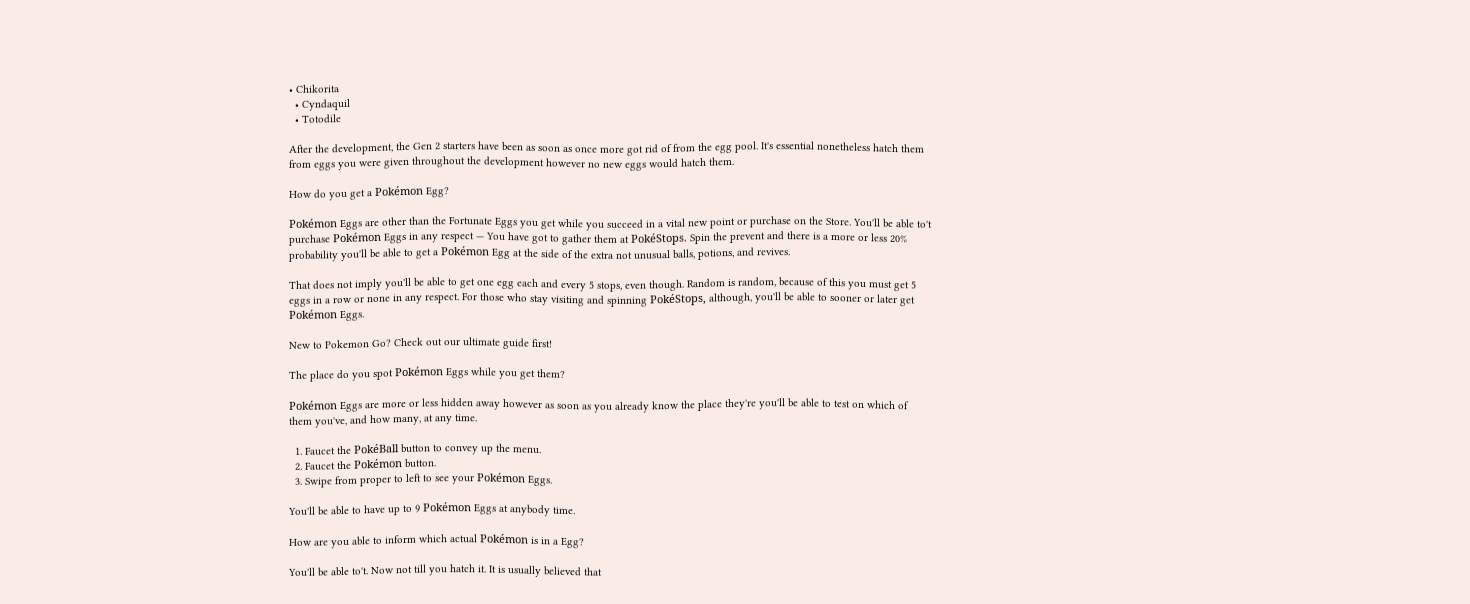• Chikorita
  • Cyndaquil
  • Totodile

After the development, the Gen 2 starters have been as soon as once more got rid of from the egg pool. It's essential nonetheless hatch them from eggs you were given throughout the development however no new eggs would hatch them.

How do you get a Pokémon Egg?

Pokémon Eggs are other than the Fortunate Eggs you get while you succeed in a vital new point or purchase on the Store. You'll be able to't purchase Pokémon Eggs in any respect — You have got to gather them at PokéStops. Spin the prevent and there is a more or less 20% probability you'll be able to get a Pokémon Egg at the side of the extra not unusual balls, potions, and revives.

That does not imply you'll be able to get one egg each and every 5 stops, even though. Random is random, because of this you must get 5 eggs in a row or none in any respect. For those who stay visiting and spinning PokéStops, although, you'll be able to sooner or later get Pokémon Eggs.

New to Pokemon Go? Check out our ultimate guide first!

The place do you spot Pokémon Eggs while you get them?

Pokémon Eggs are more or less hidden away however as soon as you already know the place they're you'll be able to test on which of them you've, and how many, at any time.

  1. Faucet the PokéBall button to convey up the menu.
  2. Faucet the Pokémon button.
  3. Swipe from proper to left to see your Pokémon Eggs.

You'll be able to have up to 9 Pokémon Eggs at anybody time.

How are you able to inform which actual Pokémon is in a Egg?

You'll be able to't. Now not till you hatch it. It is usually believed that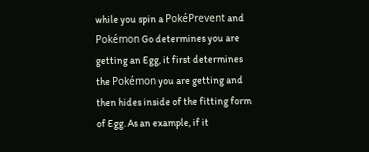while you spin a PokéPrevent and Pokémon Go determines you are getting an Egg, it first determines the Pokémon you are getting and then hides inside of the fitting form of Egg. As an example, if it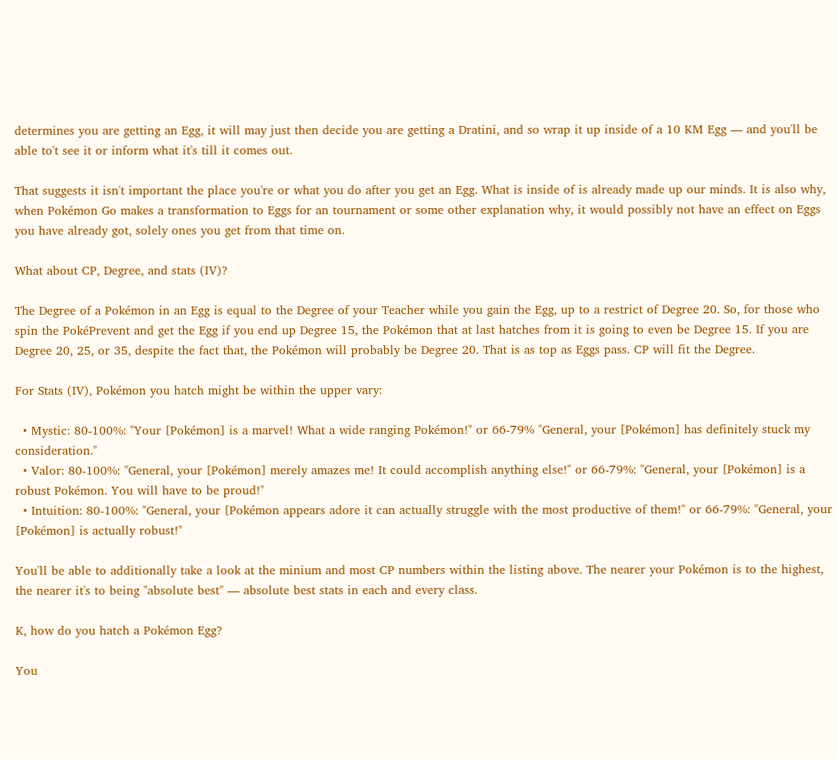determines you are getting an Egg, it will may just then decide you are getting a Dratini, and so wrap it up inside of a 10 KM Egg — and you'll be able to't see it or inform what it's till it comes out.

That suggests it isn't important the place you're or what you do after you get an Egg. What is inside of is already made up our minds. It is also why, when Pokémon Go makes a transformation to Eggs for an tournament or some other explanation why, it would possibly not have an effect on Eggs you have already got, solely ones you get from that time on.

What about CP, Degree, and stats (IV)?

The Degree of a Pokémon in an Egg is equal to the Degree of your Teacher while you gain the Egg, up to a restrict of Degree 20. So, for those who spin the PokéPrevent and get the Egg if you end up Degree 15, the Pokémon that at last hatches from it is going to even be Degree 15. If you are Degree 20, 25, or 35, despite the fact that, the Pokémon will probably be Degree 20. That is as top as Eggs pass. CP will fit the Degree.

For Stats (IV), Pokémon you hatch might be within the upper vary:

  • Mystic: 80-100%: "Your [Pokémon] is a marvel! What a wide ranging Pokémon!" or 66-79% "General, your [Pokémon] has definitely stuck my consideration."
  • Valor: 80-100%: "General, your [Pokémon] merely amazes me! It could accomplish anything else!" or 66-79%: "General, your [Pokémon] is a robust Pokémon. You will have to be proud!"
  • Intuition: 80-100%: "General, your [Pokémon appears adore it can actually struggle with the most productive of them!" or 66-79%: "General, your [Pokémon] is actually robust!"

You'll be able to additionally take a look at the minium and most CP numbers within the listing above. The nearer your Pokémon is to the highest, the nearer it's to being "absolute best" — absolute best stats in each and every class.

K, how do you hatch a Pokémon Egg?

You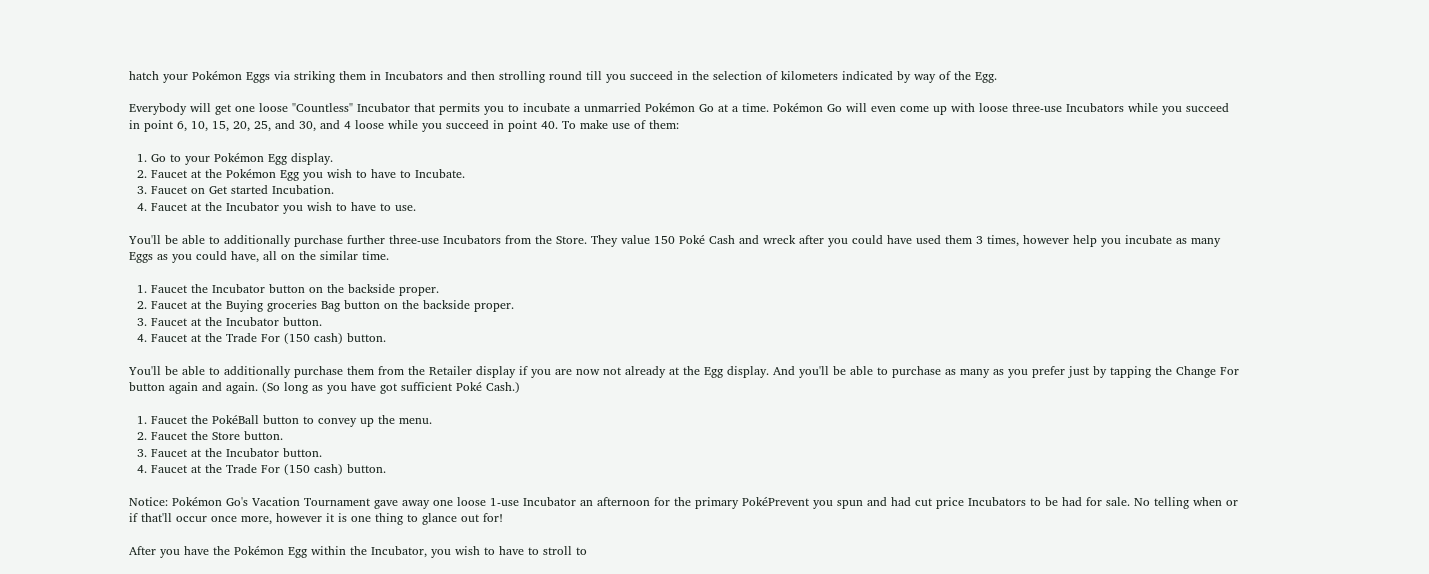hatch your Pokémon Eggs via striking them in Incubators and then strolling round till you succeed in the selection of kilometers indicated by way of the Egg.

Everybody will get one loose "Countless" Incubator that permits you to incubate a unmarried Pokémon Go at a time. Pokémon Go will even come up with loose three-use Incubators while you succeed in point 6, 10, 15, 20, 25, and 30, and 4 loose while you succeed in point 40. To make use of them:

  1. Go to your Pokémon Egg display.
  2. Faucet at the Pokémon Egg you wish to have to Incubate.
  3. Faucet on Get started Incubation.
  4. Faucet at the Incubator you wish to have to use.

You'll be able to additionally purchase further three-use Incubators from the Store. They value 150 Poké Cash and wreck after you could have used them 3 times, however help you incubate as many Eggs as you could have, all on the similar time.

  1. Faucet the Incubator button on the backside proper.
  2. Faucet at the Buying groceries Bag button on the backside proper.
  3. Faucet at the Incubator button.
  4. Faucet at the Trade For (150 cash) button.

You'll be able to additionally purchase them from the Retailer display if you are now not already at the Egg display. And you'll be able to purchase as many as you prefer just by tapping the Change For button again and again. (So long as you have got sufficient Poké Cash.)

  1. Faucet the PokéBall button to convey up the menu.
  2. Faucet the Store button.
  3. Faucet at the Incubator button.
  4. Faucet at the Trade For (150 cash) button.

Notice: Pokémon Go's Vacation Tournament gave away one loose 1-use Incubator an afternoon for the primary PokéPrevent you spun and had cut price Incubators to be had for sale. No telling when or if that'll occur once more, however it is one thing to glance out for!

After you have the Pokémon Egg within the Incubator, you wish to have to stroll to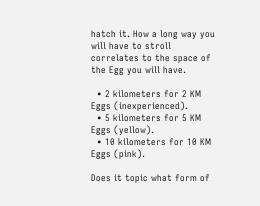hatch it. How a long way you will have to stroll correlates to the space of the Egg you will have.

  • 2 kilometers for 2 KM Eggs (inexperienced).
  • 5 kilometers for 5 KM Eggs (yellow).
  • 10 kilometers for 10 KM Eggs (pink).

Does it topic what form of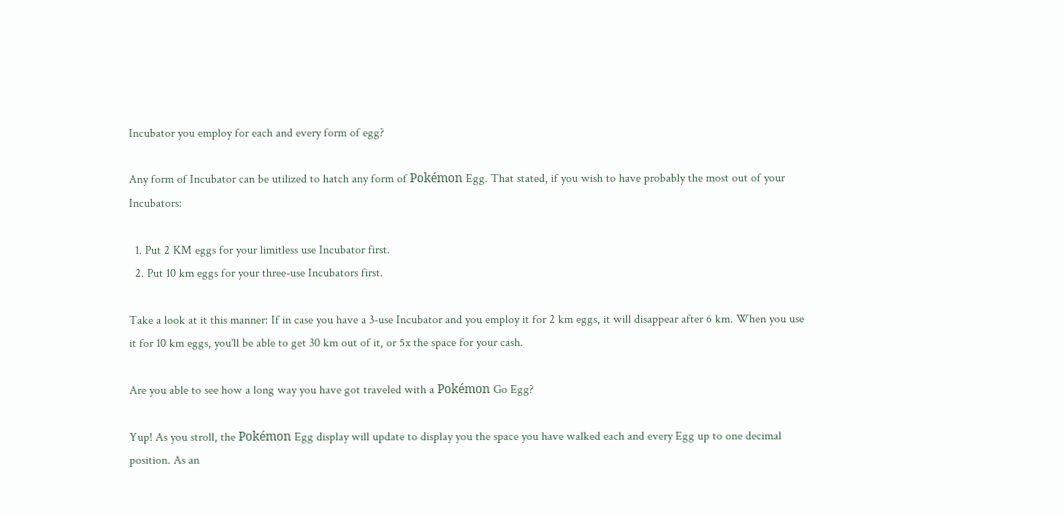Incubator you employ for each and every form of egg?

Any form of Incubator can be utilized to hatch any form of Pokémon Egg. That stated, if you wish to have probably the most out of your Incubators:

  1. Put 2 KM eggs for your limitless use Incubator first.
  2. Put 10 km eggs for your three-use Incubators first.

Take a look at it this manner: If in case you have a 3-use Incubator and you employ it for 2 km eggs, it will disappear after 6 km. When you use it for 10 km eggs, you'll be able to get 30 km out of it, or 5x the space for your cash.

Are you able to see how a long way you have got traveled with a Pokémon Go Egg?

Yup! As you stroll, the Pokémon Egg display will update to display you the space you have walked each and every Egg up to one decimal position. As an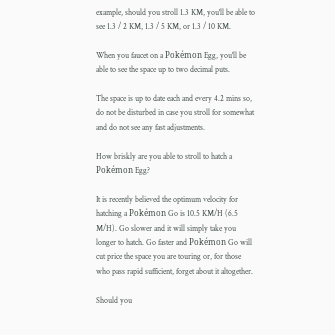example, should you stroll 1.3 KM, you'll be able to see 1.3 / 2 KM, 1.3 / 5 KM, or 1.3 / 10 KM.

When you faucet on a Pokémon Egg, you'll be able to see the space up to two decimal puts.

The space is up to date each and every 4.2 mins so, do not be disturbed in case you stroll for somewhat and do not see any fast adjustments.

How briskly are you able to stroll to hatch a Pokémon Egg?

It is recently believed the optimum velocity for hatching a Pokémon Go is 10.5 KM/H (6.5 M/H). Go slower and it will simply take you longer to hatch. Go faster and Pokémon Go will cut price the space you are touring or, for those who pass rapid sufficient, forget about it altogether.

Should you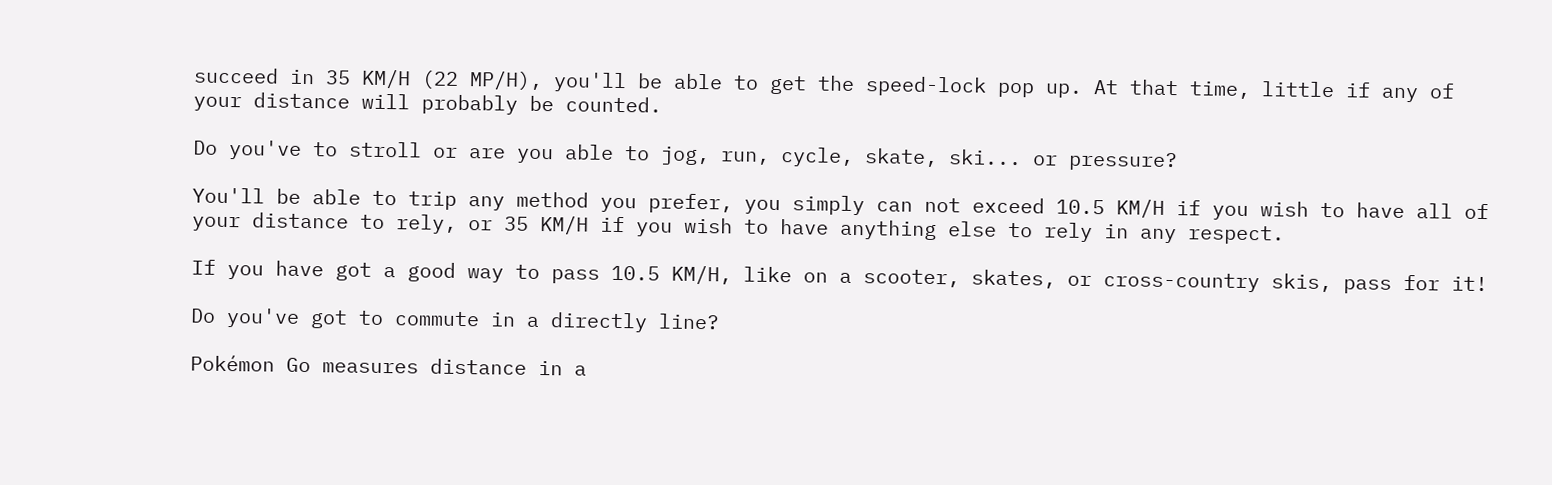succeed in 35 KM/H (22 MP/H), you'll be able to get the speed-lock pop up. At that time, little if any of your distance will probably be counted.

Do you've to stroll or are you able to jog, run, cycle, skate, ski... or pressure?

You'll be able to trip any method you prefer, you simply can not exceed 10.5 KM/H if you wish to have all of your distance to rely, or 35 KM/H if you wish to have anything else to rely in any respect.

If you have got a good way to pass 10.5 KM/H, like on a scooter, skates, or cross-country skis, pass for it!

Do you've got to commute in a directly line?

Pokémon Go measures distance in a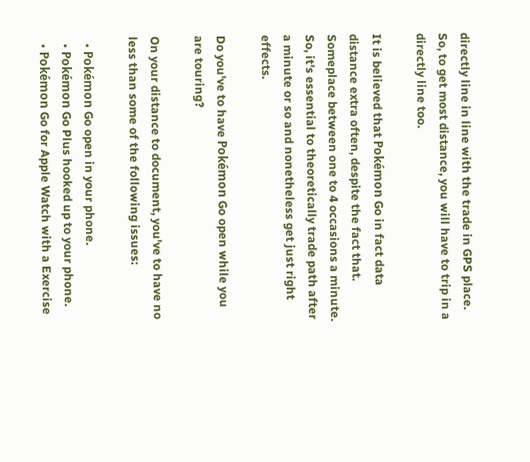directly line in line with the trade in GPS place. So, to get most distance, you will have to trip in a directly line too.

It is believed that Pokémon Go in fact data distance extra often, despite the fact that. Someplace between one to 4 occasions a minute. So, it's essential to theoretically trade path after a minute or so and nonetheless get just right effects.

Do you've to have Pokémon Go open while you are touring?

On your distance to document, you've to have no less than some of the following issues:

  • Pokémon Go open in your phone.
  • Pokémon Go Plus hooked up to your phone.
  • Pokémon Go for Apple Watch with a Exercise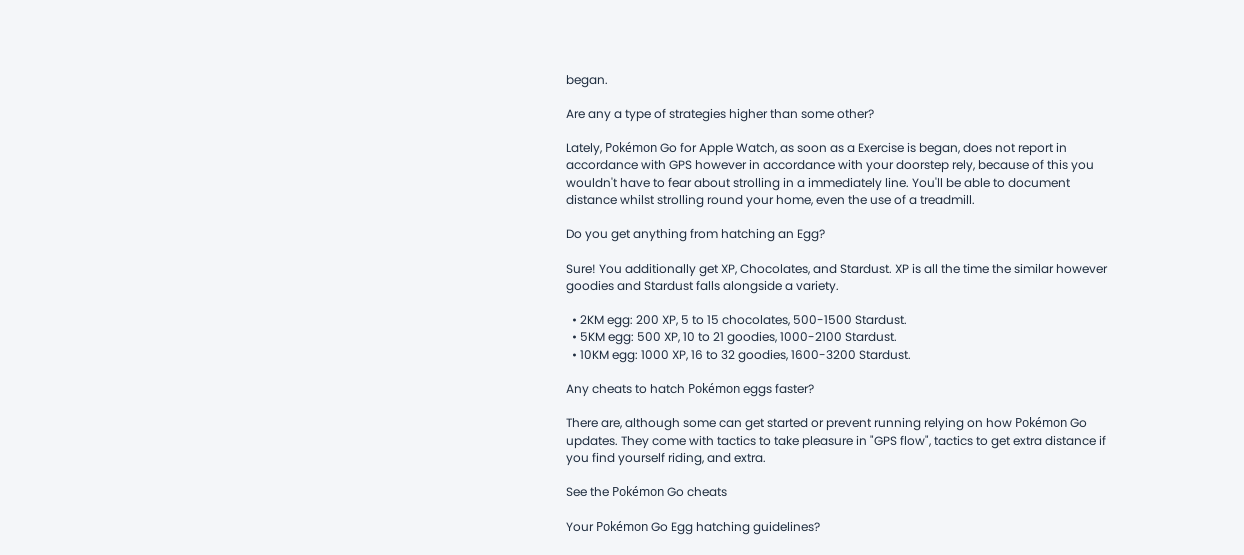began.

Are any a type of strategies higher than some other?

Lately, Pokémon Go for Apple Watch, as soon as a Exercise is began, does not report in accordance with GPS however in accordance with your doorstep rely, because of this you wouldn't have to fear about strolling in a immediately line. You'll be able to document distance whilst strolling round your home, even the use of a treadmill.

Do you get anything from hatching an Egg?

Sure! You additionally get XP, Chocolates, and Stardust. XP is all the time the similar however goodies and Stardust falls alongside a variety.

  • 2KM egg: 200 XP, 5 to 15 chocolates, 500-1500 Stardust.
  • 5KM egg: 500 XP, 10 to 21 goodies, 1000-2100 Stardust.
  • 10KM egg: 1000 XP, 16 to 32 goodies, 1600-3200 Stardust.

Any cheats to hatch Pokémon eggs faster?

There are, although some can get started or prevent running relying on how Pokémon Go updates. They come with tactics to take pleasure in "GPS flow", tactics to get extra distance if you find yourself riding, and extra.

See the Pokémon Go cheats

Your Pokémon Go Egg hatching guidelines?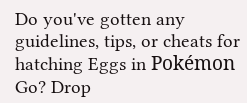Do you've gotten any guidelines, tips, or cheats for hatching Eggs in Pokémon Go? Drop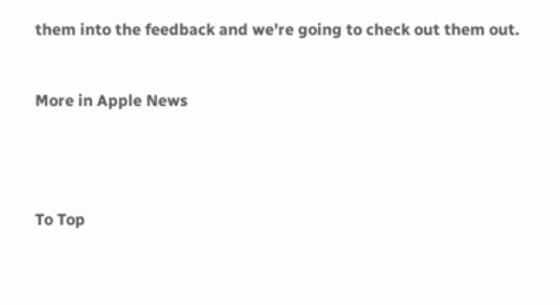them into the feedback and we're going to check out them out.


More in Apple News




To Top